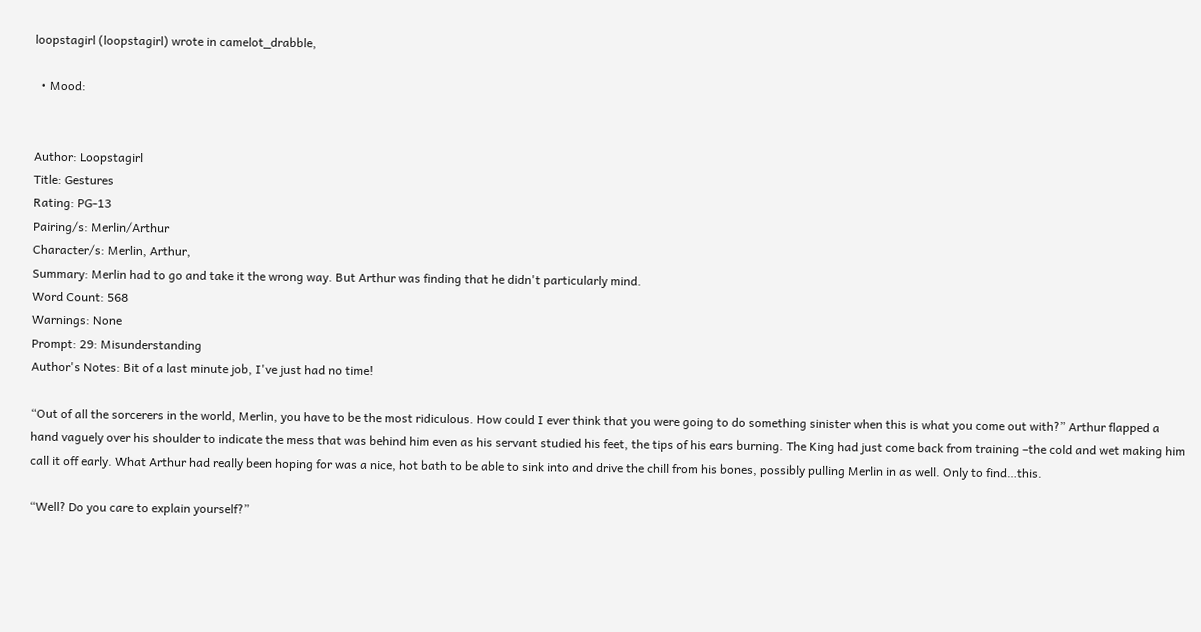loopstagirl (loopstagirl) wrote in camelot_drabble,

  • Mood:


Author: Loopstagirl
Title: Gestures
Rating: PG-13
Pairing/s: Merlin/Arthur
Character/s: Merlin, Arthur,
Summary: Merlin had to go and take it the wrong way. But Arthur was finding that he didn't particularly mind.
Word Count: 568
Warnings: None
Prompt: 29: Misunderstanding
Author's Notes: Bit of a last minute job, I've just had no time!

“Out of all the sorcerers in the world, Merlin, you have to be the most ridiculous. How could I ever think that you were going to do something sinister when this is what you come out with?” Arthur flapped a hand vaguely over his shoulder to indicate the mess that was behind him even as his servant studied his feet, the tips of his ears burning. The King had just come back from training –the cold and wet making him call it off early. What Arthur had really been hoping for was a nice, hot bath to be able to sink into and drive the chill from his bones, possibly pulling Merlin in as well. Only to find…this.

“Well? Do you care to explain yourself?”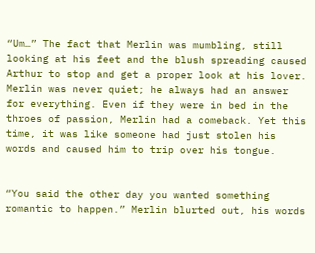“Um…” The fact that Merlin was mumbling, still looking at his feet and the blush spreading caused Arthur to stop and get a proper look at his lover. Merlin was never quiet; he always had an answer for everything. Even if they were in bed in the throes of passion, Merlin had a comeback. Yet this time, it was like someone had just stolen his words and caused him to trip over his tongue.


“You said the other day you wanted something romantic to happen.” Merlin blurted out, his words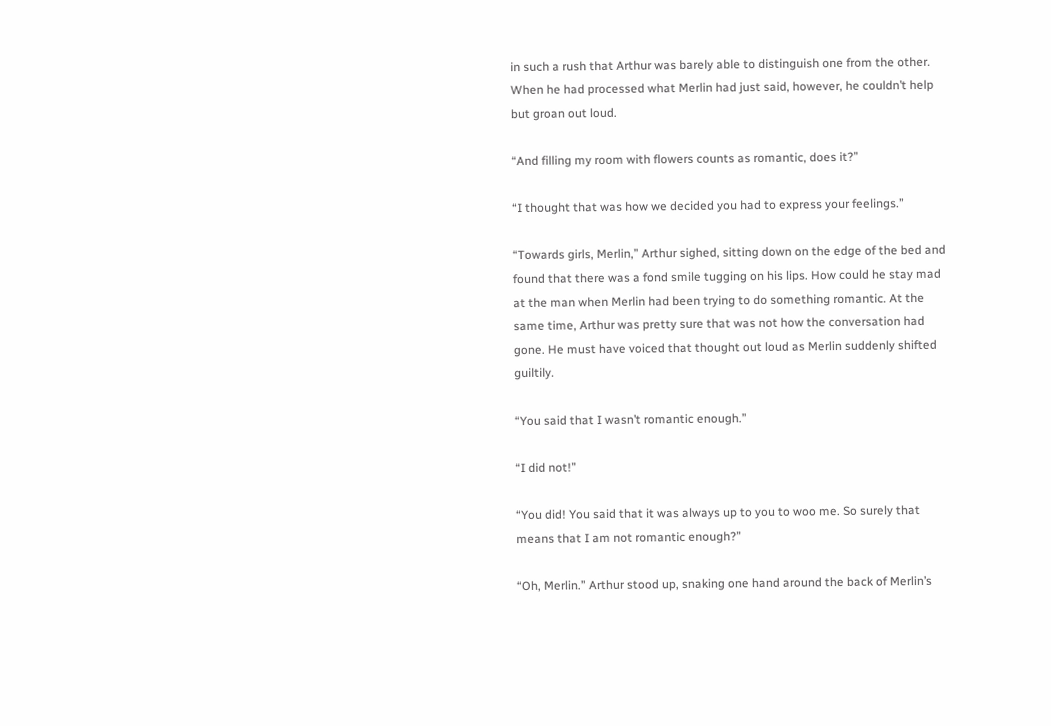in such a rush that Arthur was barely able to distinguish one from the other. When he had processed what Merlin had just said, however, he couldn’t help but groan out loud.

“And filling my room with flowers counts as romantic, does it?”

“I thought that was how we decided you had to express your feelings.”

“Towards girls, Merlin,” Arthur sighed, sitting down on the edge of the bed and found that there was a fond smile tugging on his lips. How could he stay mad at the man when Merlin had been trying to do something romantic. At the same time, Arthur was pretty sure that was not how the conversation had gone. He must have voiced that thought out loud as Merlin suddenly shifted guiltily.

“You said that I wasn’t romantic enough.”

“I did not!”

“You did! You said that it was always up to you to woo me. So surely that means that I am not romantic enough?”

“Oh, Merlin.” Arthur stood up, snaking one hand around the back of Merlin’s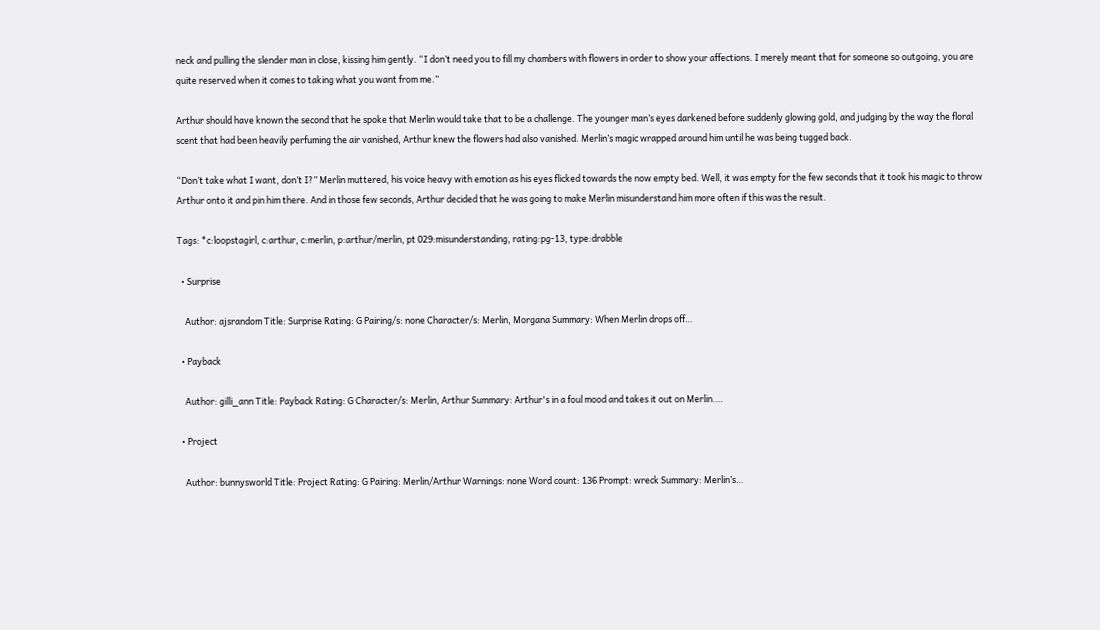neck and pulling the slender man in close, kissing him gently. “I don’t need you to fill my chambers with flowers in order to show your affections. I merely meant that for someone so outgoing, you are quite reserved when it comes to taking what you want from me.”

Arthur should have known the second that he spoke that Merlin would take that to be a challenge. The younger man’s eyes darkened before suddenly glowing gold, and judging by the way the floral scent that had been heavily perfuming the air vanished, Arthur knew the flowers had also vanished. Merlin’s magic wrapped around him until he was being tugged back.

“Don’t take what I want, don’t I?” Merlin muttered, his voice heavy with emotion as his eyes flicked towards the now empty bed. Well, it was empty for the few seconds that it took his magic to throw Arthur onto it and pin him there. And in those few seconds, Arthur decided that he was going to make Merlin misunderstand him more often if this was the result.

Tags: *c:loopstagirl, c:arthur, c:merlin, p:arthur/merlin, pt 029:misunderstanding, rating:pg-13, type:drabble

  • Surprise

    Author: ajsrandom Title: Surprise Rating: G Pairing/s: none Character/s: Merlin, Morgana Summary: When Merlin drops off…

  • Payback

    Author: gilli_ann Title: Payback Rating: G Character/s: Merlin, Arthur Summary: Arthur's in a foul mood and takes it out on Merlin.…

  • Project

    Author: bunnysworld Title: Project Rating: G Pairing: Merlin/Arthur Warnings: none Word count: 136 Prompt: wreck Summary: Merlin’s…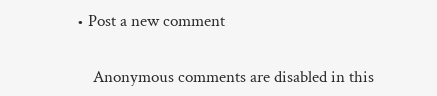• Post a new comment


    Anonymous comments are disabled in this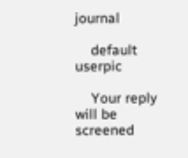journal

    default userpic

    Your reply will be screened